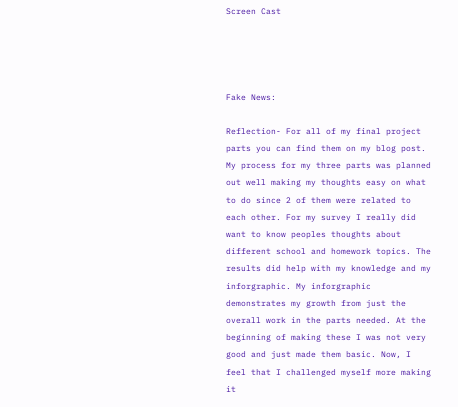Screen Cast




Fake News:

Reflection- For all of my final project parts you can find them on my blog post. My process for my three parts was planned out well making my thoughts easy on what to do since 2 of them were related to each other. For my survey I really did want to know peoples thoughts about different school and homework topics. The results did help with my knowledge and my inforgraphic. My inforgraphic demonstrates my growth from just the overall work in the parts needed. At the beginning of making these I was not very good and just made them basic. Now, I feel that I challenged myself more making it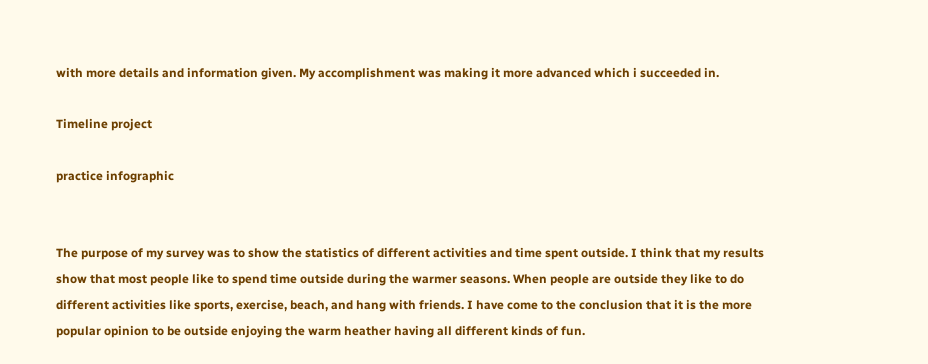with more details and information given. My accomplishment was making it more advanced which i succeeded in.

Timeline project

practice infographic


The purpose of my survey was to show the statistics of different activities and time spent outside. I think that my results show that most people like to spend time outside during the warmer seasons. When people are outside they like to do different activities like sports, exercise, beach, and hang with friends. I have come to the conclusion that it is the more popular opinion to be outside enjoying the warm heather having all different kinds of fun.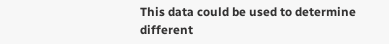This data could be used to determine different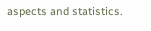aspects and statistics.